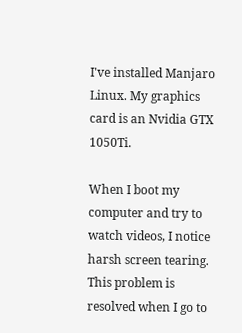I've installed Manjaro Linux. My graphics card is an Nvidia GTX 1050Ti.

When I boot my computer and try to watch videos, I notice harsh screen tearing. This problem is resolved when I go to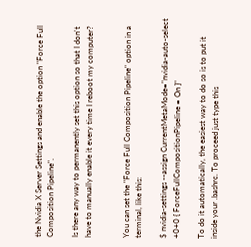the Nvidia X Server Settings and enable the option "Force Full Composition Pipeline".

Is there any way to permanently set this option so that I don't have to manually enable it every time I reboot my computer?


You can set the "Force Full Composition Pipeline" option in a terminal, like this:

$ nvidia-settings --assign CurrentMetaMode="nvidia-auto-select +0+0 { ForceFullCompositionPipeline = On }"

To do it automatically, the easiest way to do so is to put it inside your .bashrc. To proceed just type this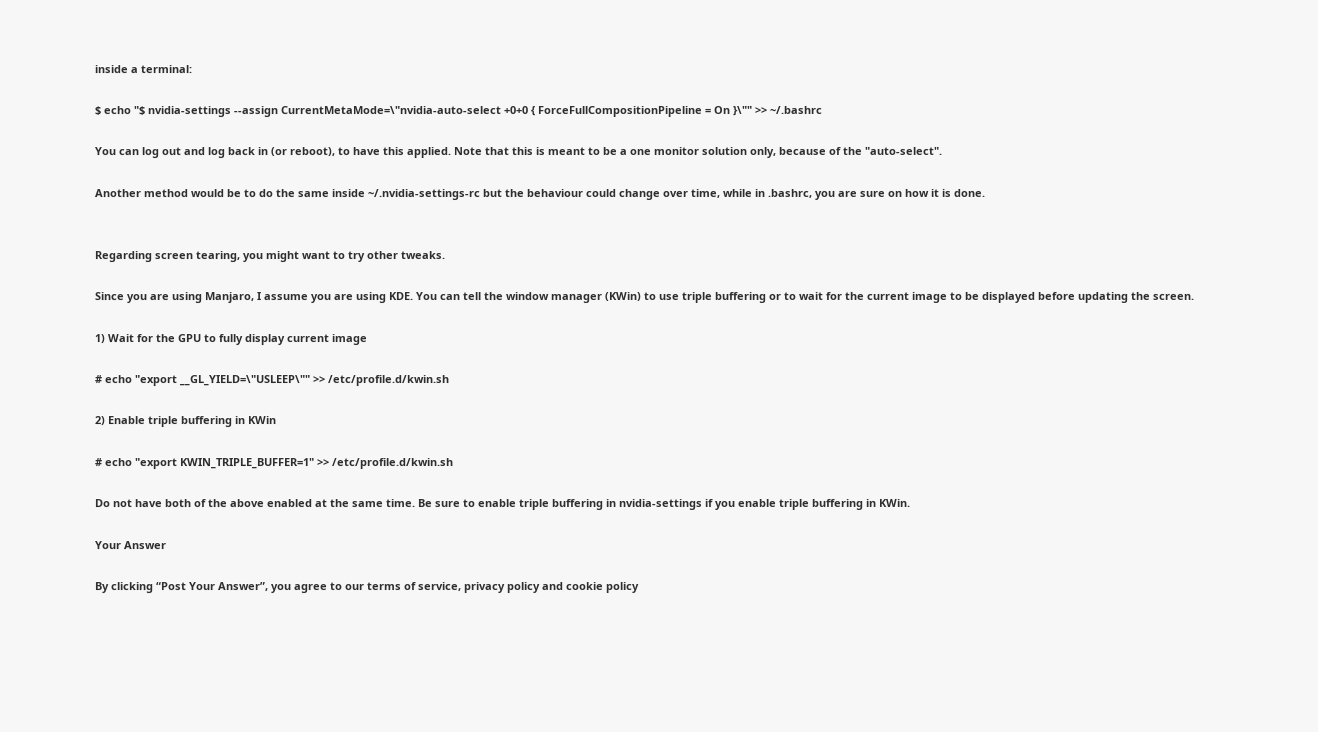inside a terminal:

$ echo "$ nvidia-settings --assign CurrentMetaMode=\"nvidia-auto-select +0+0 { ForceFullCompositionPipeline = On }\"" >> ~/.bashrc

You can log out and log back in (or reboot), to have this applied. Note that this is meant to be a one monitor solution only, because of the "auto-select".

Another method would be to do the same inside ~/.nvidia-settings-rc but the behaviour could change over time, while in .bashrc, you are sure on how it is done.


Regarding screen tearing, you might want to try other tweaks.

Since you are using Manjaro, I assume you are using KDE. You can tell the window manager (KWin) to use triple buffering or to wait for the current image to be displayed before updating the screen.

1) Wait for the GPU to fully display current image

# echo "export __GL_YIELD=\"USLEEP\"" >> /etc/profile.d/kwin.sh

2) Enable triple buffering in KWin

# echo "export KWIN_TRIPLE_BUFFER=1" >> /etc/profile.d/kwin.sh

Do not have both of the above enabled at the same time. Be sure to enable triple buffering in nvidia-settings if you enable triple buffering in KWin.

Your Answer

By clicking “Post Your Answer”, you agree to our terms of service, privacy policy and cookie policy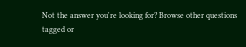Not the answer you're looking for? Browse other questions tagged or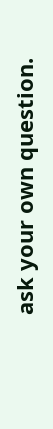ask your own question.